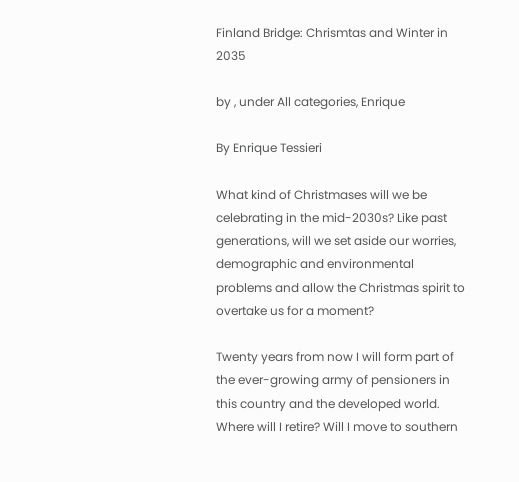Finland Bridge: Chrismtas and Winter in 2035

by , under All categories, Enrique

By Enrique Tessieri

What kind of Christmases will we be celebrating in the mid-2030s? Like past generations, will we set aside our worries, demographic and environmental problems and allow the Christmas spirit to overtake us for a moment?

Twenty years from now I will form part of the ever-growing army of pensioners in this country and the developed world.  Where will I retire? Will I move to southern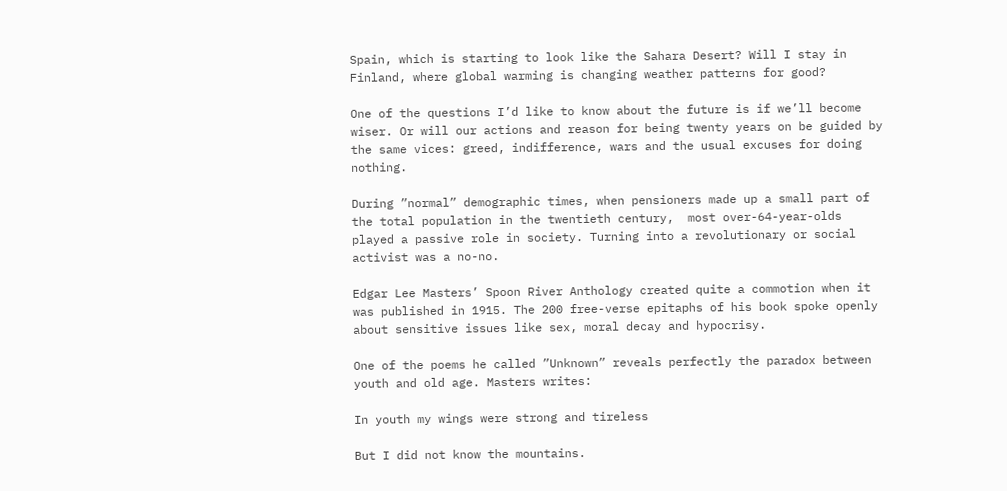Spain, which is starting to look like the Sahara Desert? Will I stay in Finland, where global warming is changing weather patterns for good?

One of the questions I’d like to know about the future is if we’ll become wiser. Or will our actions and reason for being twenty years on be guided by the same vices: greed, indifference, wars and the usual excuses for doing nothing.

During ”normal” demographic times, when pensioners made up a small part of the total population in the twentieth century,  most over-64-year-olds played a passive role in society. Turning into a revolutionary or social activist was a no-no.

Edgar Lee Masters’ Spoon River Anthology created quite a commotion when it was published in 1915. The 200 free-verse epitaphs of his book spoke openly about sensitive issues like sex, moral decay and hypocrisy.

One of the poems he called ”Unknown” reveals perfectly the paradox between youth and old age. Masters writes:

In youth my wings were strong and tireless

But I did not know the mountains.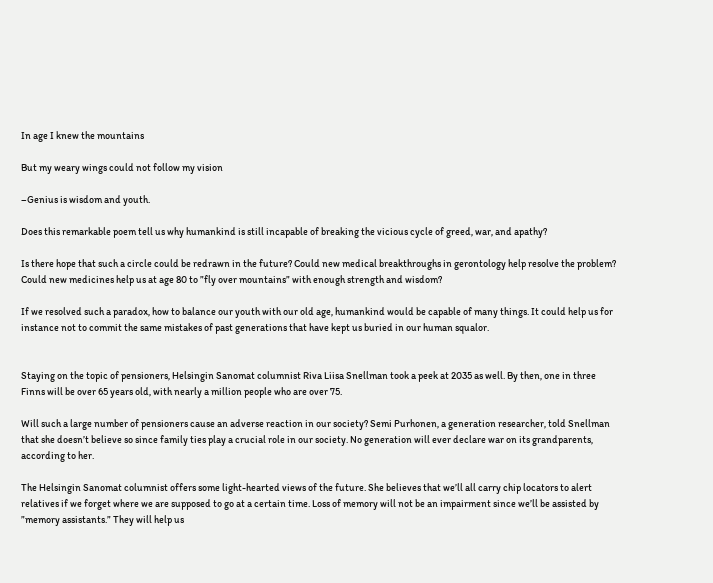In age I knew the mountains

But my weary wings could not follow my vision

–Genius is wisdom and youth.

Does this remarkable poem tell us why humankind is still incapable of breaking the vicious cycle of greed, war, and apathy?

Is there hope that such a circle could be redrawn in the future? Could new medical breakthroughs in gerontology help resolve the problem?  Could new medicines help us at age 80 to ”fly over mountains” with enough strength and wisdom?

If we resolved such a paradox, how to balance our youth with our old age, humankind would be capable of many things. It could help us for instance not to commit the same mistakes of past generations that have kept us buried in our human squalor.


Staying on the topic of pensioners, Helsingin Sanomat columnist Riva Liisa Snellman took a peek at 2035 as well. By then, one in three Finns will be over 65 years old, with nearly a million people who are over 75.

Will such a large number of pensioners cause an adverse reaction in our society? Semi Purhonen, a generation researcher, told Snellman that she doesn’t believe so since family ties play a crucial role in our society. No generation will ever declare war on its grandparents, according to her.

The Helsingin Sanomat columnist offers some light-hearted views of the future. She believes that we’ll all carry chip locators to alert relatives if we forget where we are supposed to go at a certain time. Loss of memory will not be an impairment since we’ll be assisted by ”memory assistants.” They will help us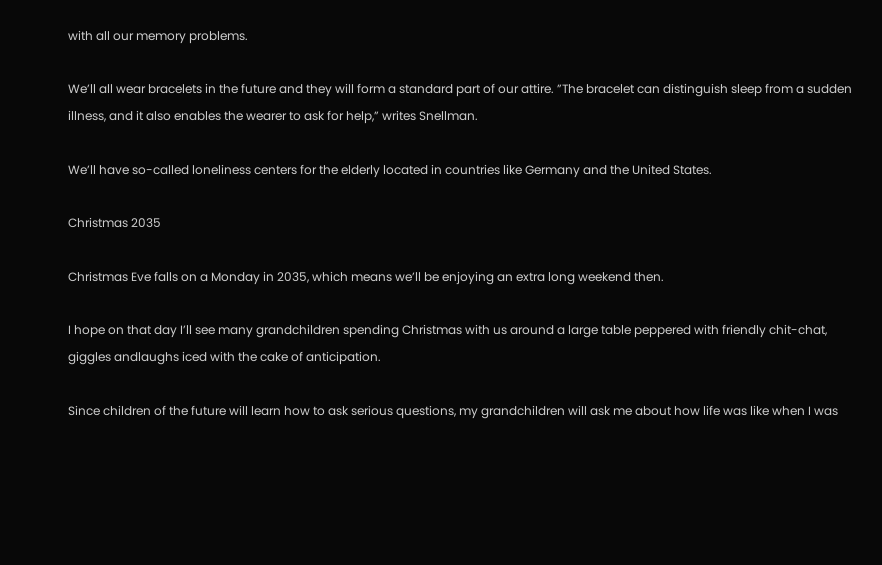with all our memory problems.

We’ll all wear bracelets in the future and they will form a standard part of our attire. ”The bracelet can distinguish sleep from a sudden illness, and it also enables the wearer to ask for help,” writes Snellman.

We’ll have so-called loneliness centers for the elderly located in countries like Germany and the United States.

Christmas 2035

Christmas Eve falls on a Monday in 2035, which means we’ll be enjoying an extra long weekend then.

I hope on that day I’ll see many grandchildren spending Christmas with us around a large table peppered with friendly chit-chat, giggles andlaughs iced with the cake of anticipation.

Since children of the future will learn how to ask serious questions, my grandchildren will ask me about how life was like when I was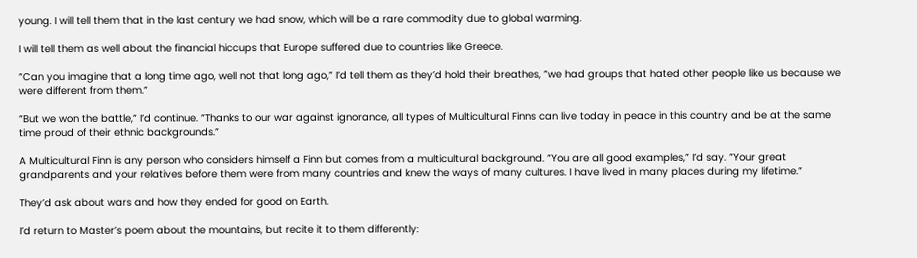young. I will tell them that in the last century we had snow, which will be a rare commodity due to global warming.

I will tell them as well about the financial hiccups that Europe suffered due to countries like Greece.

”Can you imagine that a long time ago, well not that long ago,” I’d tell them as they’d hold their breathes, ”we had groups that hated other people like us because we were different from them.”

”But we won the battle,” I’d continue. ”Thanks to our war against ignorance, all types of Multicultural Finns can live today in peace in this country and be at the same time proud of their ethnic backgrounds.”

A Multicultural Finn is any person who considers himself a Finn but comes from a multicultural background. ”You are all good examples,” I’d say. ”Your great grandparents and your relatives before them were from many countries and knew the ways of many cultures. I have lived in many places during my lifetime.”

They’d ask about wars and how they ended for good on Earth.

I’d return to Master’s poem about the mountains, but recite it to them differently: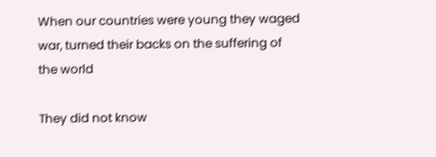When our countries were young they waged war, turned their backs on the suffering of the world

They did not know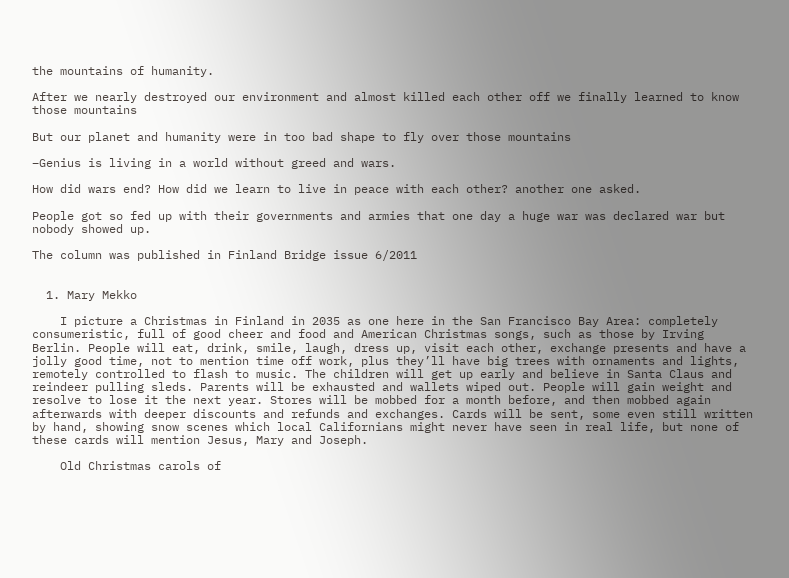the mountains of humanity.

After we nearly destroyed our environment and almost killed each other off we finally learned to know those mountains

But our planet and humanity were in too bad shape to fly over those mountains

–Genius is living in a world without greed and wars.

How did wars end? How did we learn to live in peace with each other? another one asked.

People got so fed up with their governments and armies that one day a huge war was declared war but nobody showed up.

The column was published in Finland Bridge issue 6/2011


  1. Mary Mekko

    I picture a Christmas in Finland in 2035 as one here in the San Francisco Bay Area: completely consumeristic, full of good cheer and food and American Christmas songs, such as those by Irving Berlin. People will eat, drink, smile, laugh, dress up, visit each other, exchange presents and have a jolly good time, not to mention time off work, plus they’ll have big trees with ornaments and lights, remotely controlled to flash to music. The children will get up early and believe in Santa Claus and reindeer pulling sleds. Parents will be exhausted and wallets wiped out. People will gain weight and resolve to lose it the next year. Stores will be mobbed for a month before, and then mobbed again afterwards with deeper discounts and refunds and exchanges. Cards will be sent, some even still written by hand, showing snow scenes which local Californians might never have seen in real life, but none of these cards will mention Jesus, Mary and Joseph.

    Old Christmas carols of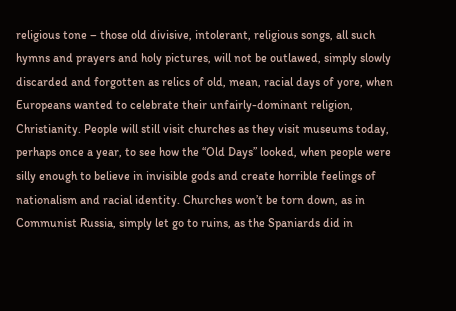religious tone – those old divisive, intolerant, religious songs, all such hymns and prayers and holy pictures, will not be outlawed, simply slowly discarded and forgotten as relics of old, mean, racial days of yore, when Europeans wanted to celebrate their unfairly-dominant religion, Christianity. People will still visit churches as they visit museums today, perhaps once a year, to see how the “Old Days” looked, when people were silly enough to believe in invisible gods and create horrible feelings of nationalism and racial identity. Churches won’t be torn down, as in Communist Russia, simply let go to ruins, as the Spaniards did in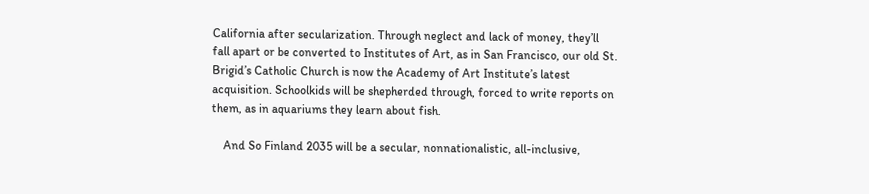California after secularization. Through neglect and lack of money, they’ll fall apart or be converted to Institutes of Art, as in San Francisco, our old St. Brigid’s Catholic Church is now the Academy of Art Institute’s latest acquisition. Schoolkids will be shepherded through, forced to write reports on them, as in aquariums they learn about fish.

    And So Finland 2035 will be a secular, nonnationalistic, all-inclusive,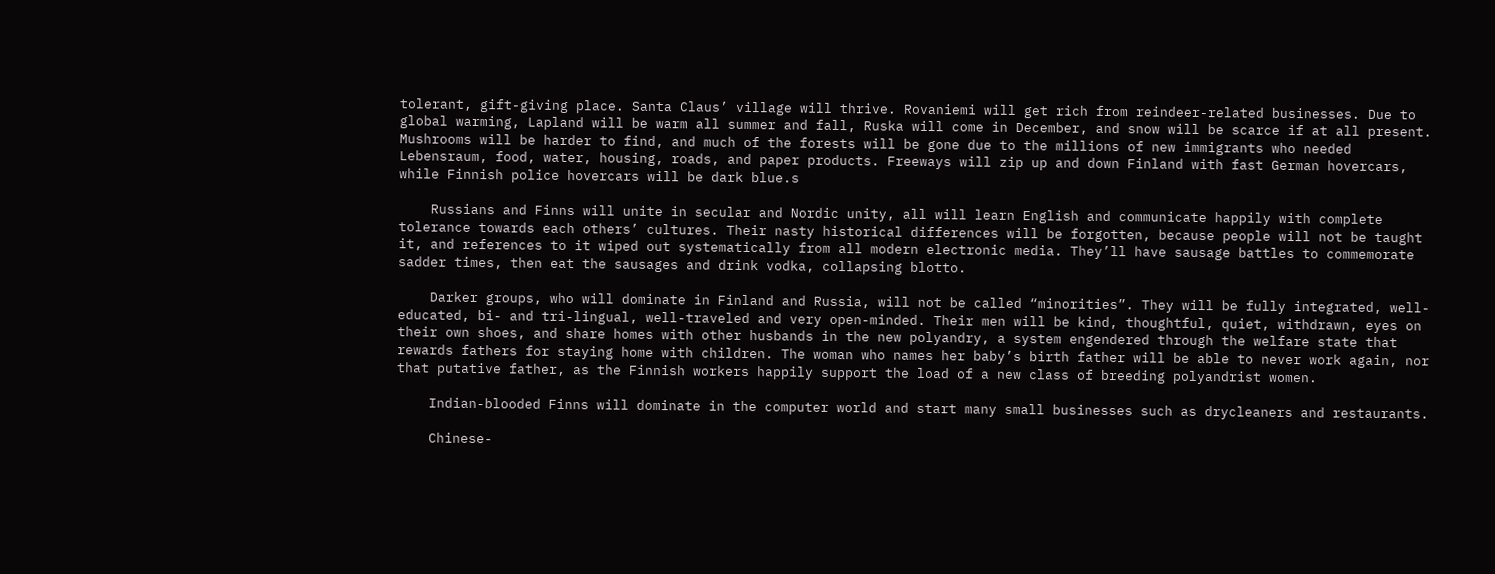tolerant, gift-giving place. Santa Claus’ village will thrive. Rovaniemi will get rich from reindeer-related businesses. Due to global warming, Lapland will be warm all summer and fall, Ruska will come in December, and snow will be scarce if at all present. Mushrooms will be harder to find, and much of the forests will be gone due to the millions of new immigrants who needed Lebensraum, food, water, housing, roads, and paper products. Freeways will zip up and down Finland with fast German hovercars, while Finnish police hovercars will be dark blue.s

    Russians and Finns will unite in secular and Nordic unity, all will learn English and communicate happily with complete tolerance towards each others’ cultures. Their nasty historical differences will be forgotten, because people will not be taught it, and references to it wiped out systematically from all modern electronic media. They’ll have sausage battles to commemorate sadder times, then eat the sausages and drink vodka, collapsing blotto.

    Darker groups, who will dominate in Finland and Russia, will not be called “minorities”. They will be fully integrated, well-educated, bi- and tri-lingual, well-traveled and very open-minded. Their men will be kind, thoughtful, quiet, withdrawn, eyes on their own shoes, and share homes with other husbands in the new polyandry, a system engendered through the welfare state that rewards fathers for staying home with children. The woman who names her baby’s birth father will be able to never work again, nor that putative father, as the Finnish workers happily support the load of a new class of breeding polyandrist women.

    Indian-blooded Finns will dominate in the computer world and start many small businesses such as drycleaners and restaurants.

    Chinese-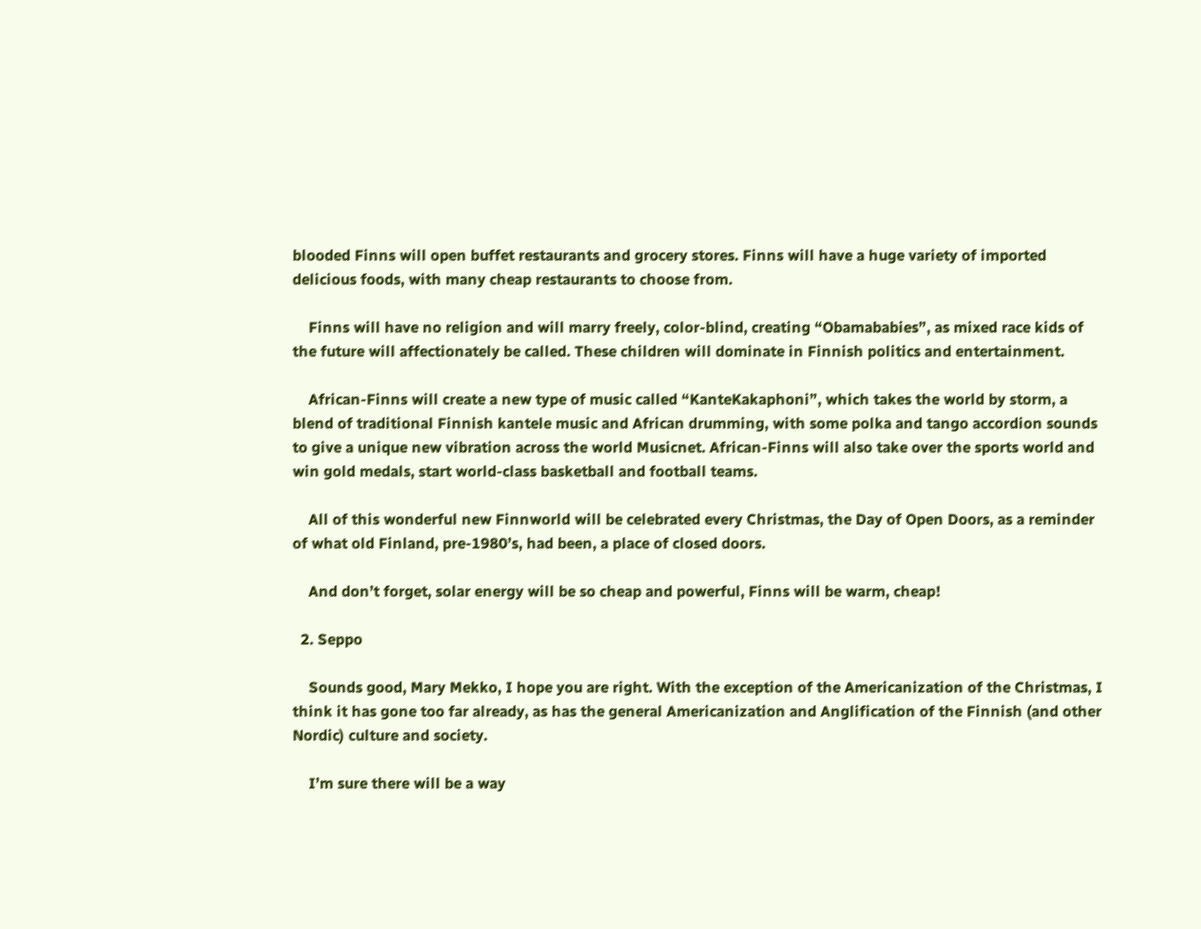blooded Finns will open buffet restaurants and grocery stores. Finns will have a huge variety of imported delicious foods, with many cheap restaurants to choose from.

    Finns will have no religion and will marry freely, color-blind, creating “Obamababies”, as mixed race kids of the future will affectionately be called. These children will dominate in Finnish politics and entertainment.

    African-Finns will create a new type of music called “KanteKakaphoni”, which takes the world by storm, a blend of traditional Finnish kantele music and African drumming, with some polka and tango accordion sounds to give a unique new vibration across the world Musicnet. African-Finns will also take over the sports world and win gold medals, start world-class basketball and football teams.

    All of this wonderful new Finnworld will be celebrated every Christmas, the Day of Open Doors, as a reminder of what old Finland, pre-1980’s, had been, a place of closed doors.

    And don’t forget, solar energy will be so cheap and powerful, Finns will be warm, cheap!

  2. Seppo

    Sounds good, Mary Mekko, I hope you are right. With the exception of the Americanization of the Christmas, I think it has gone too far already, as has the general Americanization and Anglification of the Finnish (and other Nordic) culture and society.

    I’m sure there will be a way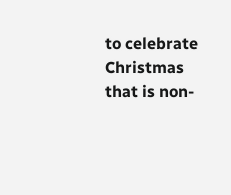to celebrate Christmas that is non-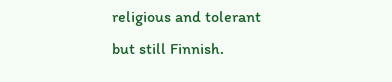religious and tolerant but still Finnish.